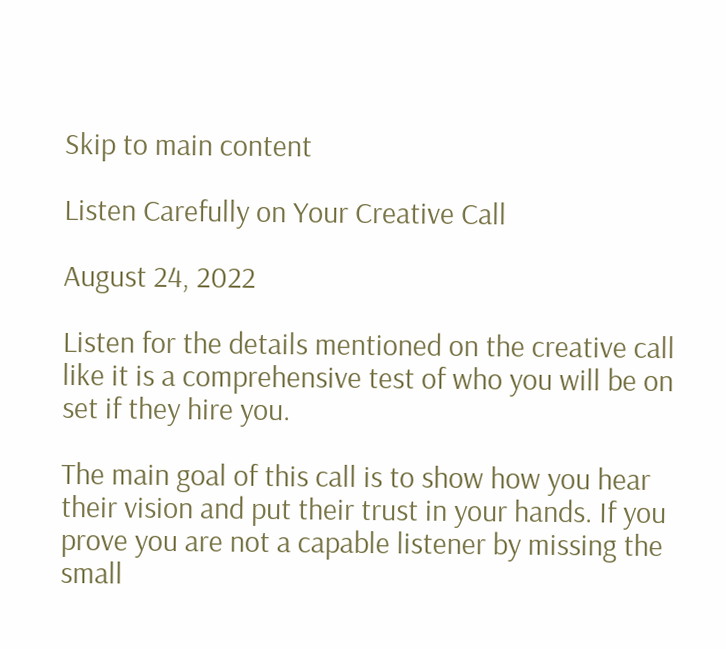Skip to main content

Listen Carefully on Your Creative Call

August 24, 2022

Listen for the details mentioned on the creative call like it is a comprehensive test of who you will be on set if they hire you.

The main goal of this call is to show how you hear their vision and put their trust in your hands. If you prove you are not a capable listener by missing the small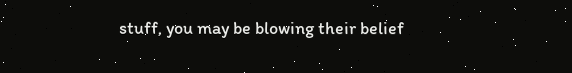stuff, you may be blowing their belief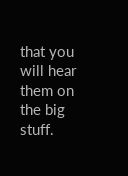that you will hear them on the big stuff.